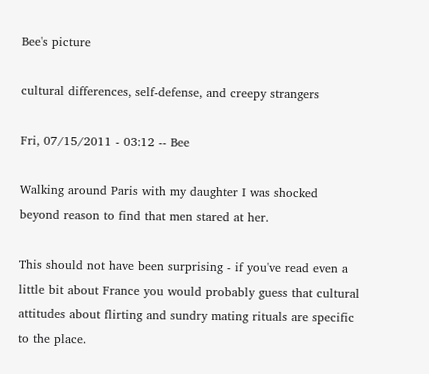Bee's picture

cultural differences, self-defense, and creepy strangers

Fri, 07/15/2011 - 03:12 -- Bee

Walking around Paris with my daughter I was shocked beyond reason to find that men stared at her.

This should not have been surprising - if you've read even a little bit about France you would probably guess that cultural attitudes about flirting and sundry mating rituals are specific to the place.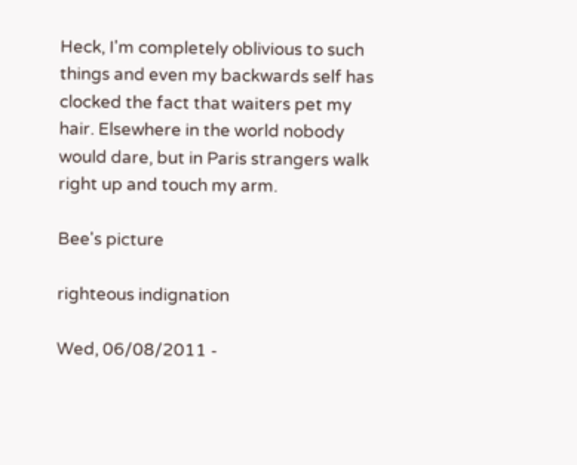Heck, I'm completely oblivious to such things and even my backwards self has clocked the fact that waiters pet my hair. Elsewhere in the world nobody would dare, but in Paris strangers walk right up and touch my arm.

Bee's picture

righteous indignation

Wed, 06/08/2011 -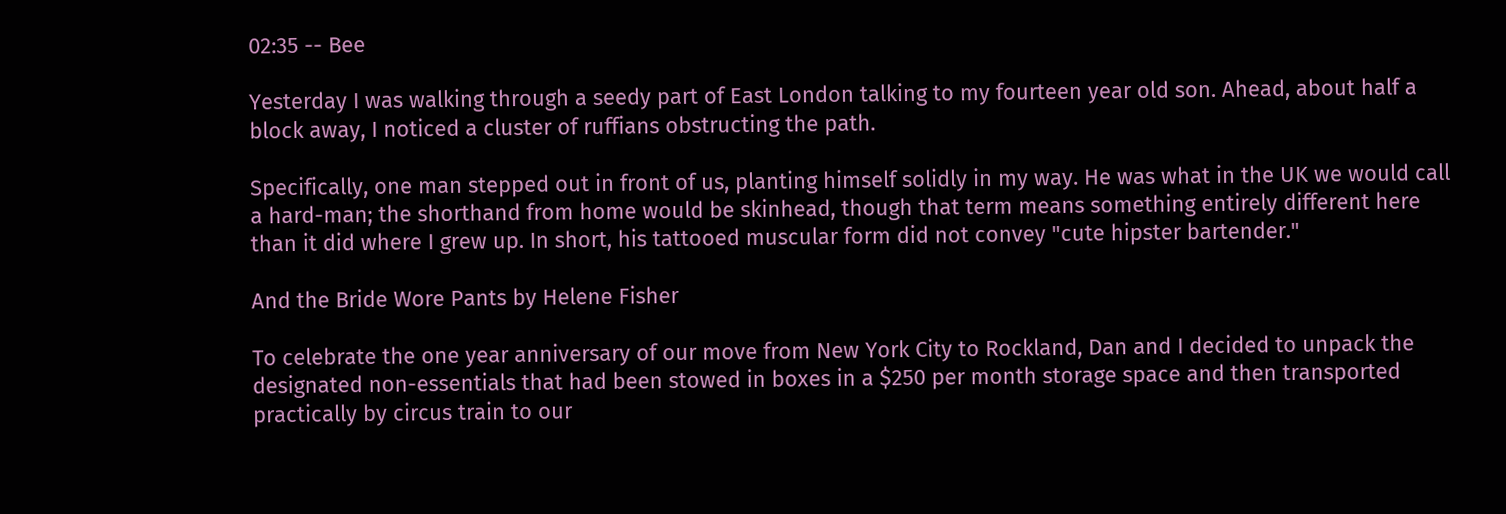02:35 -- Bee

Yesterday I was walking through a seedy part of East London talking to my fourteen year old son. Ahead, about half a block away, I noticed a cluster of ruffians obstructing the path.

Specifically, one man stepped out in front of us, planting himself solidly in my way. He was what in the UK we would call a hard-man; the shorthand from home would be skinhead, though that term means something entirely different here than it did where I grew up. In short, his tattooed muscular form did not convey "cute hipster bartender."

And the Bride Wore Pants by Helene Fisher

To celebrate the one year anniversary of our move from New York City to Rockland, Dan and I decided to unpack the designated non-essentials that had been stowed in boxes in a $250 per month storage space and then transported practically by circus train to our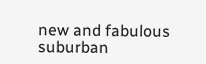new and fabulous suburban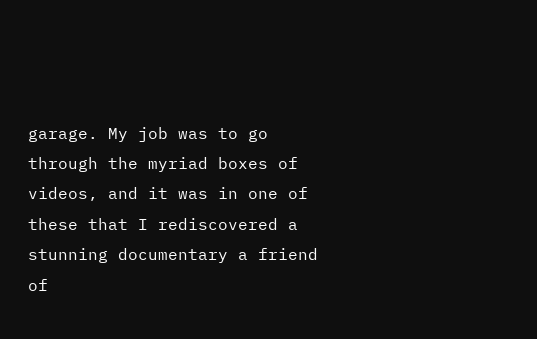garage. My job was to go through the myriad boxes of videos, and it was in one of these that I rediscovered a stunning documentary a friend of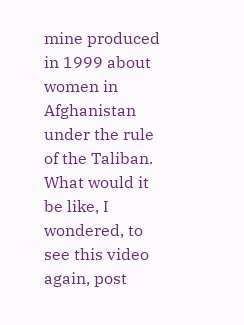mine produced in 1999 about women in Afghanistan under the rule of the Taliban. What would it be like, I wondered, to see this video again, post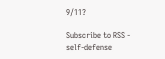9/11?

Subscribe to RSS - self-defense